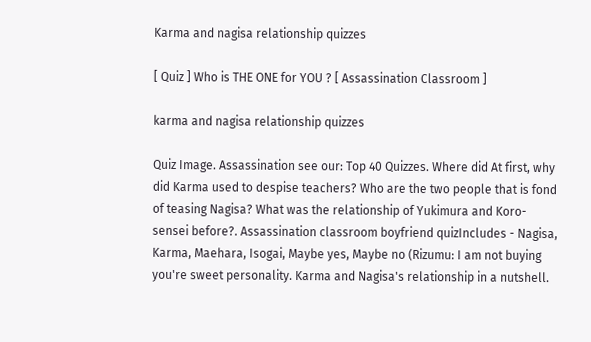Karma and nagisa relationship quizzes

[ Quiz ] Who is THE ONE for YOU ? [ Assassination Classroom ]

karma and nagisa relationship quizzes

Quiz Image. Assassination see our: Top 40 Quizzes. Where did At first, why did Karma used to despise teachers? Who are the two people that is fond of teasing Nagisa? What was the relationship of Yukimura and Koro-sensei before?. Assassination classroom boyfriend quizIncludes - Nagisa, Karma, Maehara, Isogai, Maybe yes, Maybe no (Rizumu: I am not buying you're sweet personality. Karma and Nagisa's relationship in a nutshell.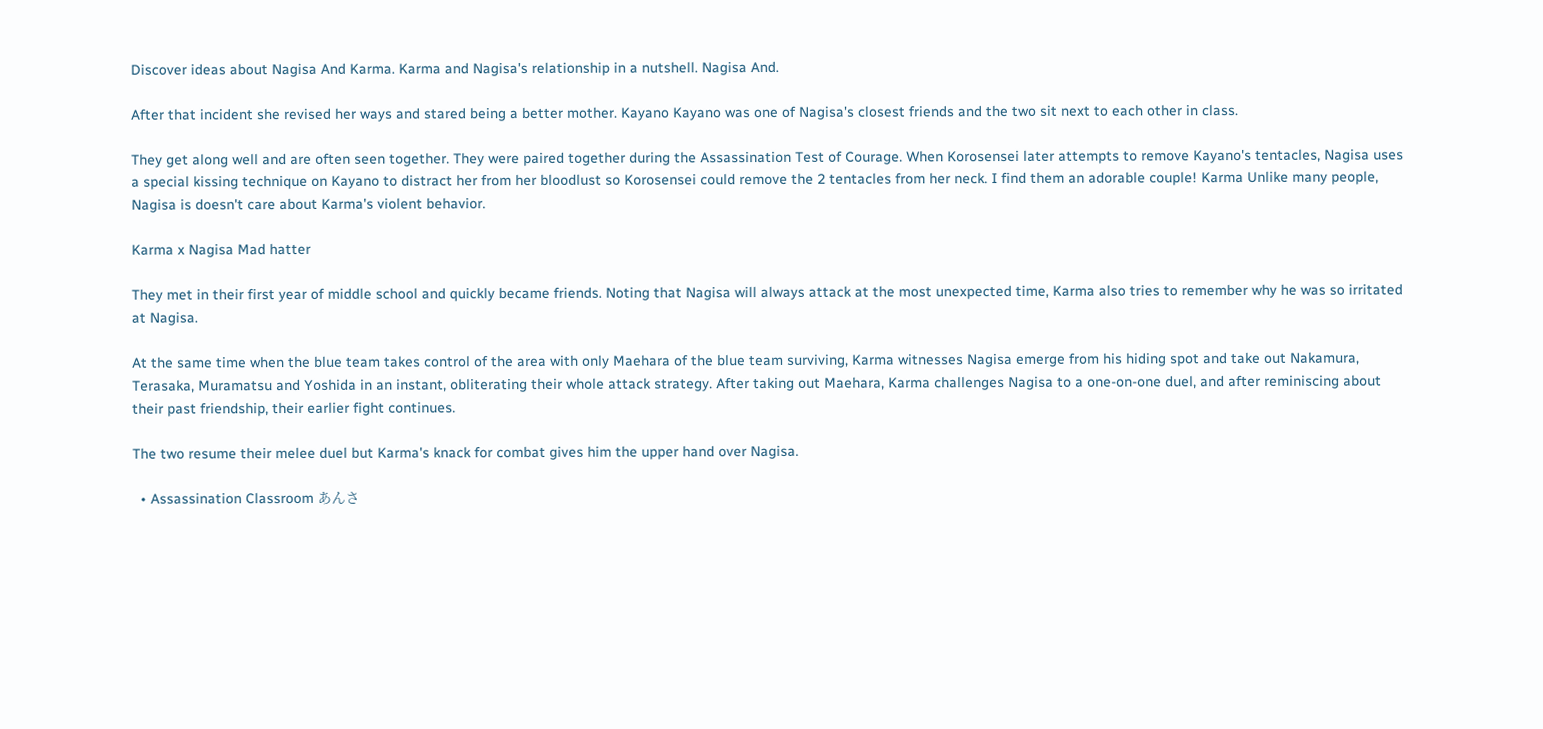Discover ideas about Nagisa And Karma. Karma and Nagisa's relationship in a nutshell. Nagisa And.

After that incident she revised her ways and stared being a better mother. Kayano Kayano was one of Nagisa's closest friends and the two sit next to each other in class.

They get along well and are often seen together. They were paired together during the Assassination Test of Courage. When Korosensei later attempts to remove Kayano's tentacles, Nagisa uses a special kissing technique on Kayano to distract her from her bloodlust so Korosensei could remove the 2 tentacles from her neck. I find them an adorable couple! Karma Unlike many people, Nagisa is doesn't care about Karma's violent behavior.

Karma x Nagisa Mad hatter

They met in their first year of middle school and quickly became friends. Noting that Nagisa will always attack at the most unexpected time, Karma also tries to remember why he was so irritated at Nagisa.

At the same time when the blue team takes control of the area with only Maehara of the blue team surviving, Karma witnesses Nagisa emerge from his hiding spot and take out Nakamura, Terasaka, Muramatsu and Yoshida in an instant, obliterating their whole attack strategy. After taking out Maehara, Karma challenges Nagisa to a one-on-one duel, and after reminiscing about their past friendship, their earlier fight continues.

The two resume their melee duel but Karma's knack for combat gives him the upper hand over Nagisa.

  • Assassination Classroom あんさ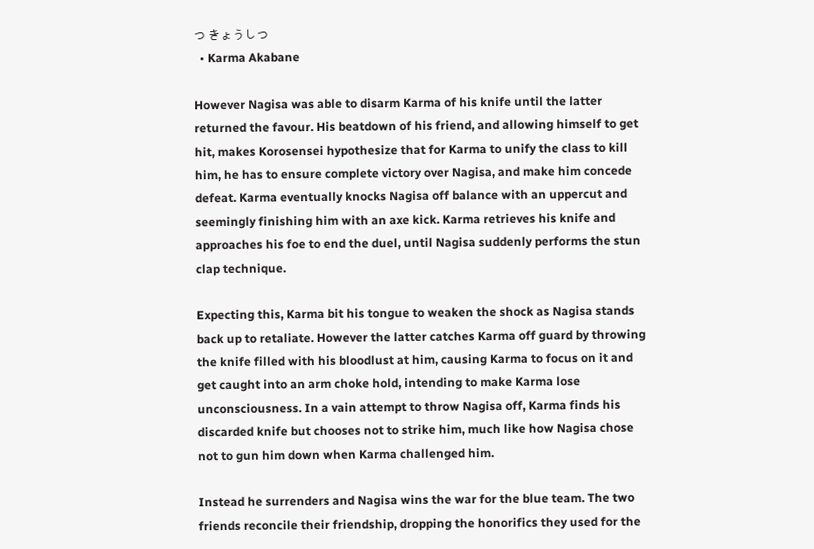つ きょうしつ
  • Karma Akabane

However Nagisa was able to disarm Karma of his knife until the latter returned the favour. His beatdown of his friend, and allowing himself to get hit, makes Korosensei hypothesize that for Karma to unify the class to kill him, he has to ensure complete victory over Nagisa, and make him concede defeat. Karma eventually knocks Nagisa off balance with an uppercut and seemingly finishing him with an axe kick. Karma retrieves his knife and approaches his foe to end the duel, until Nagisa suddenly performs the stun clap technique.

Expecting this, Karma bit his tongue to weaken the shock as Nagisa stands back up to retaliate. However the latter catches Karma off guard by throwing the knife filled with his bloodlust at him, causing Karma to focus on it and get caught into an arm choke hold, intending to make Karma lose unconsciousness. In a vain attempt to throw Nagisa off, Karma finds his discarded knife but chooses not to strike him, much like how Nagisa chose not to gun him down when Karma challenged him.

Instead he surrenders and Nagisa wins the war for the blue team. The two friends reconcile their friendship, dropping the honorifics they used for the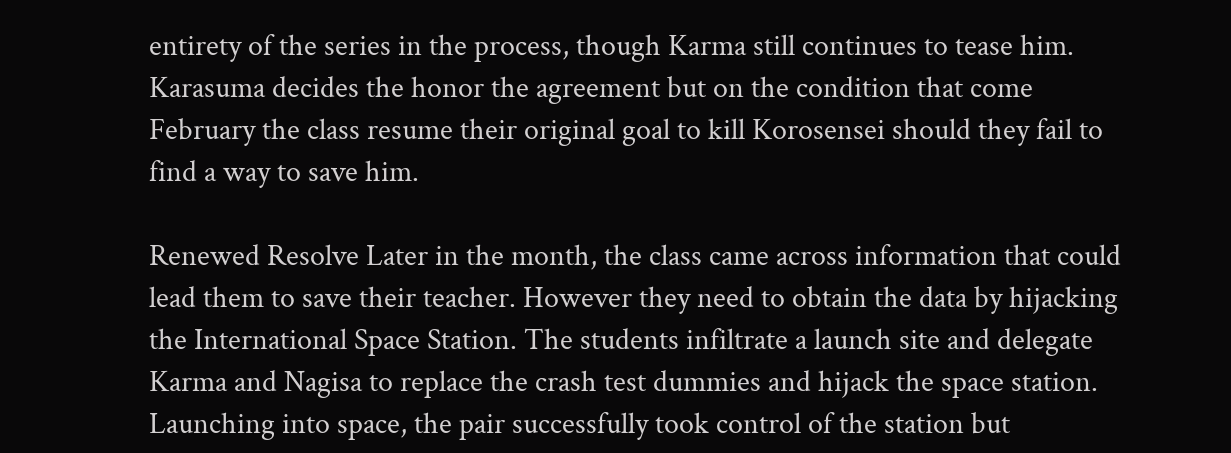entirety of the series in the process, though Karma still continues to tease him. Karasuma decides the honor the agreement but on the condition that come February the class resume their original goal to kill Korosensei should they fail to find a way to save him.

Renewed Resolve Later in the month, the class came across information that could lead them to save their teacher. However they need to obtain the data by hijacking the International Space Station. The students infiltrate a launch site and delegate Karma and Nagisa to replace the crash test dummies and hijack the space station. Launching into space, the pair successfully took control of the station but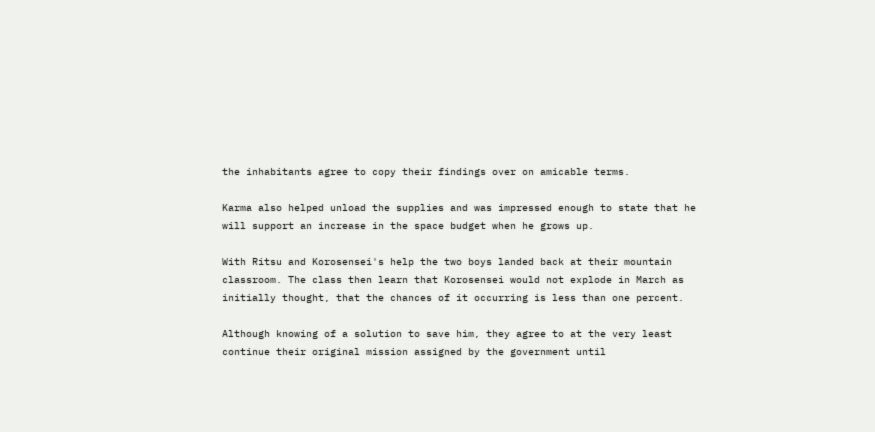the inhabitants agree to copy their findings over on amicable terms.

Karma also helped unload the supplies and was impressed enough to state that he will support an increase in the space budget when he grows up.

With Ritsu and Korosensei's help the two boys landed back at their mountain classroom. The class then learn that Korosensei would not explode in March as initially thought, that the chances of it occurring is less than one percent.

Although knowing of a solution to save him, they agree to at the very least continue their original mission assigned by the government until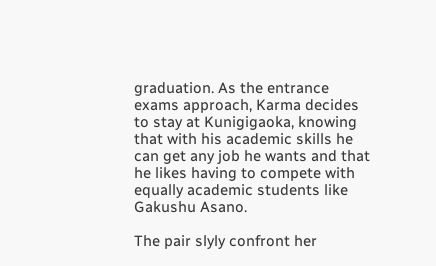graduation. As the entrance exams approach, Karma decides to stay at Kunigigaoka, knowing that with his academic skills he can get any job he wants and that he likes having to compete with equally academic students like Gakushu Asano.

The pair slyly confront her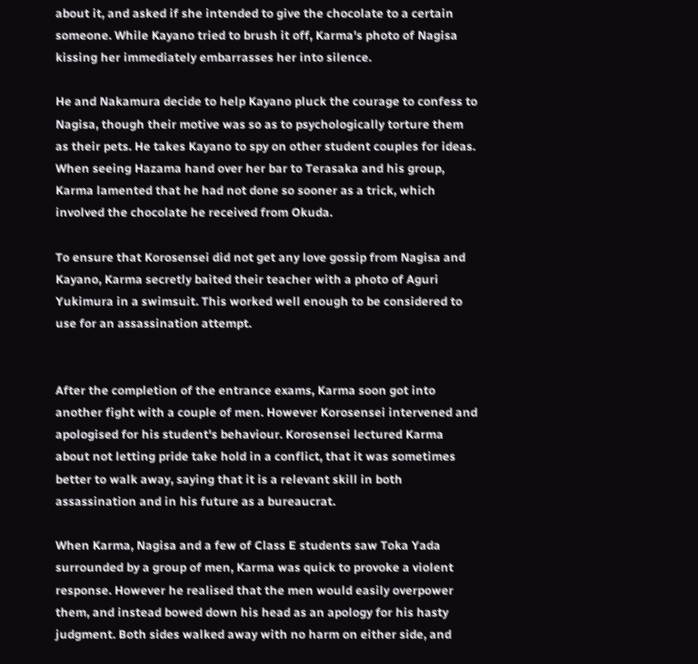about it, and asked if she intended to give the chocolate to a certain someone. While Kayano tried to brush it off, Karma's photo of Nagisa kissing her immediately embarrasses her into silence.

He and Nakamura decide to help Kayano pluck the courage to confess to Nagisa, though their motive was so as to psychologically torture them as their pets. He takes Kayano to spy on other student couples for ideas. When seeing Hazama hand over her bar to Terasaka and his group, Karma lamented that he had not done so sooner as a trick, which involved the chocolate he received from Okuda.

To ensure that Korosensei did not get any love gossip from Nagisa and Kayano, Karma secretly baited their teacher with a photo of Aguri Yukimura in a swimsuit. This worked well enough to be considered to use for an assassination attempt.


After the completion of the entrance exams, Karma soon got into another fight with a couple of men. However Korosensei intervened and apologised for his student's behaviour. Korosensei lectured Karma about not letting pride take hold in a conflict, that it was sometimes better to walk away, saying that it is a relevant skill in both assassination and in his future as a bureaucrat.

When Karma, Nagisa and a few of Class E students saw Toka Yada surrounded by a group of men, Karma was quick to provoke a violent response. However he realised that the men would easily overpower them, and instead bowed down his head as an apology for his hasty judgment. Both sides walked away with no harm on either side, and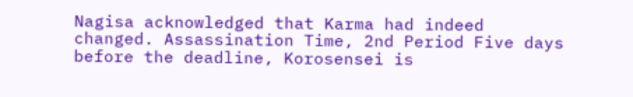Nagisa acknowledged that Karma had indeed changed. Assassination Time, 2nd Period Five days before the deadline, Korosensei is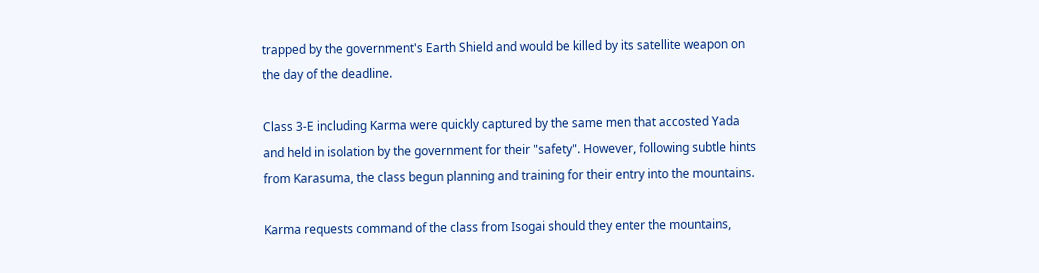trapped by the government's Earth Shield and would be killed by its satellite weapon on the day of the deadline.

Class 3-E including Karma were quickly captured by the same men that accosted Yada and held in isolation by the government for their "safety". However, following subtle hints from Karasuma, the class begun planning and training for their entry into the mountains.

Karma requests command of the class from Isogai should they enter the mountains,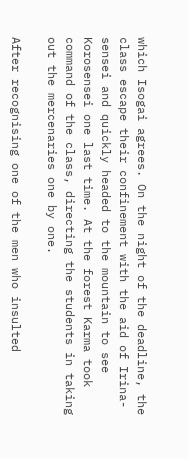which Isogai agrees. On the night of the deadline, the class escape their confinement with the aid of Irina-sensei and quickly headed to the mountain to see Korosensei one last time. At the forest Karma took command of the class, directing the students in taking out the mercenaries one by one.

After recognising one of the men who insulted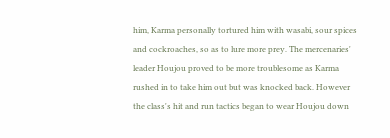him, Karma personally tortured him with wasabi, sour spices and cockroaches, so as to lure more prey. The mercenaries' leader Houjou proved to be more troublesome as Karma rushed in to take him out but was knocked back. However the class's hit and run tactics began to wear Houjou down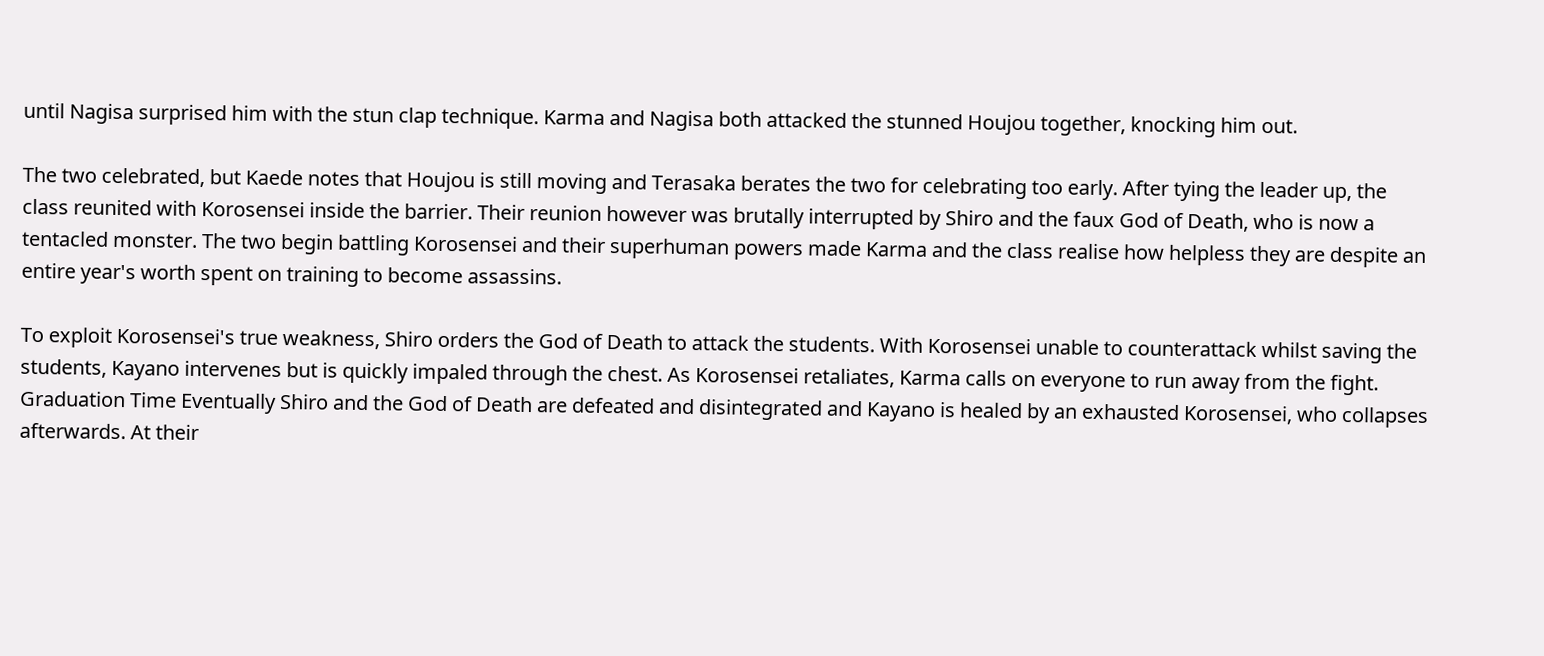until Nagisa surprised him with the stun clap technique. Karma and Nagisa both attacked the stunned Houjou together, knocking him out.

The two celebrated, but Kaede notes that Houjou is still moving and Terasaka berates the two for celebrating too early. After tying the leader up, the class reunited with Korosensei inside the barrier. Their reunion however was brutally interrupted by Shiro and the faux God of Death, who is now a tentacled monster. The two begin battling Korosensei and their superhuman powers made Karma and the class realise how helpless they are despite an entire year's worth spent on training to become assassins.

To exploit Korosensei's true weakness, Shiro orders the God of Death to attack the students. With Korosensei unable to counterattack whilst saving the students, Kayano intervenes but is quickly impaled through the chest. As Korosensei retaliates, Karma calls on everyone to run away from the fight. Graduation Time Eventually Shiro and the God of Death are defeated and disintegrated and Kayano is healed by an exhausted Korosensei, who collapses afterwards. At their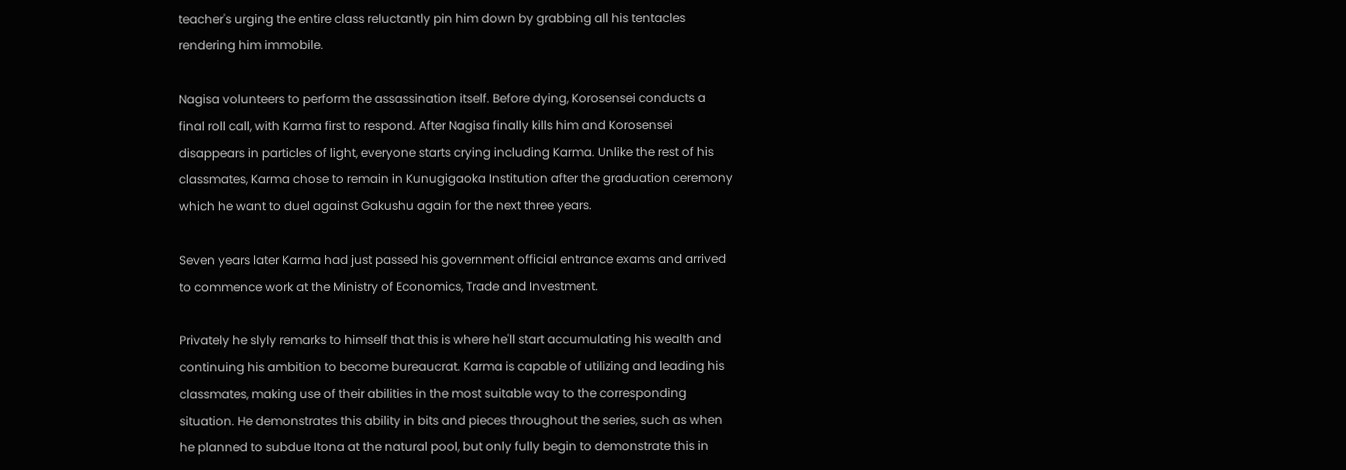teacher's urging the entire class reluctantly pin him down by grabbing all his tentacles rendering him immobile.

Nagisa volunteers to perform the assassination itself. Before dying, Korosensei conducts a final roll call, with Karma first to respond. After Nagisa finally kills him and Korosensei disappears in particles of light, everyone starts crying including Karma. Unlike the rest of his classmates, Karma chose to remain in Kunugigaoka Institution after the graduation ceremony which he want to duel against Gakushu again for the next three years.

Seven years later Karma had just passed his government official entrance exams and arrived to commence work at the Ministry of Economics, Trade and Investment.

Privately he slyly remarks to himself that this is where he'll start accumulating his wealth and continuing his ambition to become bureaucrat. Karma is capable of utilizing and leading his classmates, making use of their abilities in the most suitable way to the corresponding situation. He demonstrates this ability in bits and pieces throughout the series, such as when he planned to subdue Itona at the natural pool, but only fully begin to demonstrate this in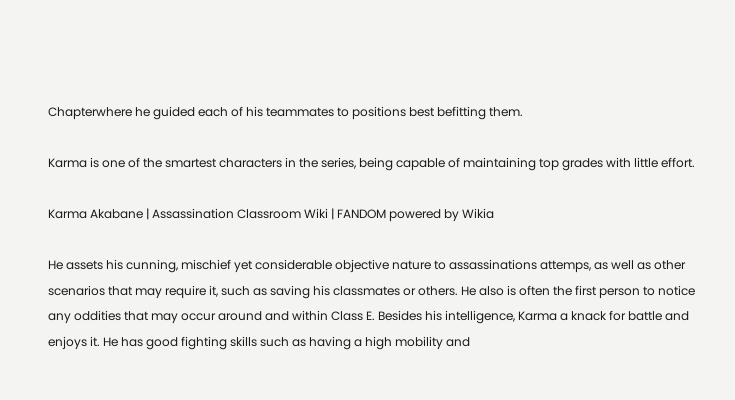Chapterwhere he guided each of his teammates to positions best befitting them.

Karma is one of the smartest characters in the series, being capable of maintaining top grades with little effort.

Karma Akabane | Assassination Classroom Wiki | FANDOM powered by Wikia

He assets his cunning, mischief yet considerable objective nature to assassinations attemps, as well as other scenarios that may require it, such as saving his classmates or others. He also is often the first person to notice any oddities that may occur around and within Class E. Besides his intelligence, Karma a knack for battle and enjoys it. He has good fighting skills such as having a high mobility and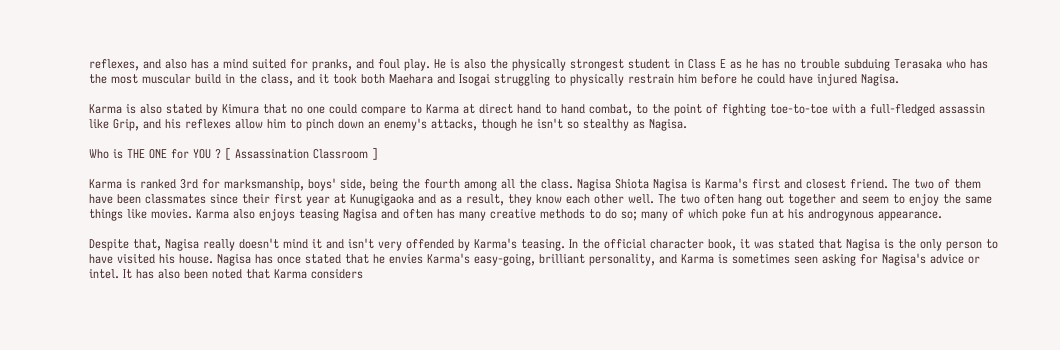reflexes, and also has a mind suited for pranks, and foul play. He is also the physically strongest student in Class E as he has no trouble subduing Terasaka who has the most muscular build in the class, and it took both Maehara and Isogai struggling to physically restrain him before he could have injured Nagisa.

Karma is also stated by Kimura that no one could compare to Karma at direct hand to hand combat, to the point of fighting toe-to-toe with a full-fledged assassin like Grip, and his reflexes allow him to pinch down an enemy's attacks, though he isn't so stealthy as Nagisa.

Who is THE ONE for YOU ? [ Assassination Classroom ]

Karma is ranked 3rd for marksmanship, boys' side, being the fourth among all the class. Nagisa Shiota Nagisa is Karma's first and closest friend. The two of them have been classmates since their first year at Kunugigaoka and as a result, they know each other well. The two often hang out together and seem to enjoy the same things like movies. Karma also enjoys teasing Nagisa and often has many creative methods to do so; many of which poke fun at his androgynous appearance.

Despite that, Nagisa really doesn't mind it and isn't very offended by Karma's teasing. In the official character book, it was stated that Nagisa is the only person to have visited his house. Nagisa has once stated that he envies Karma's easy-going, brilliant personality, and Karma is sometimes seen asking for Nagisa's advice or intel. It has also been noted that Karma considers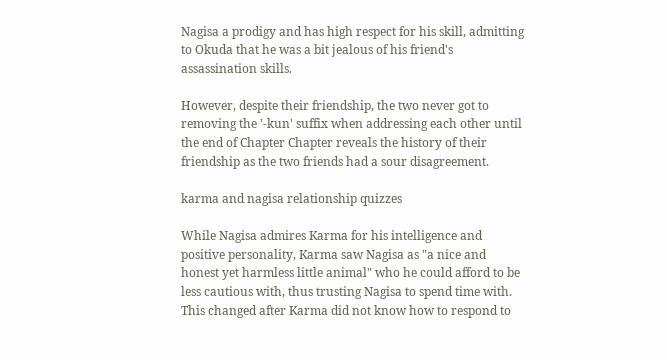Nagisa a prodigy and has high respect for his skill, admitting to Okuda that he was a bit jealous of his friend's assassination skills.

However, despite their friendship, the two never got to removing the '-kun' suffix when addressing each other until the end of Chapter Chapter reveals the history of their friendship as the two friends had a sour disagreement.

karma and nagisa relationship quizzes

While Nagisa admires Karma for his intelligence and positive personality, Karma saw Nagisa as "a nice and honest yet harmless little animal" who he could afford to be less cautious with, thus trusting Nagisa to spend time with. This changed after Karma did not know how to respond to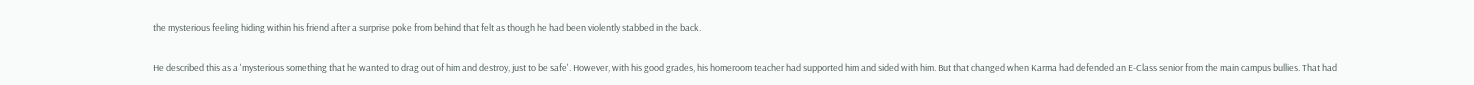the mysterious feeling hiding within his friend after a surprise poke from behind that felt as though he had been violently stabbed in the back.

He described this as a 'mysterious something that he wanted to drag out of him and destroy, just to be safe'. However, with his good grades, his homeroom teacher had supported him and sided with him. But that changed when Karma had defended an E-Class senior from the main campus bullies. That had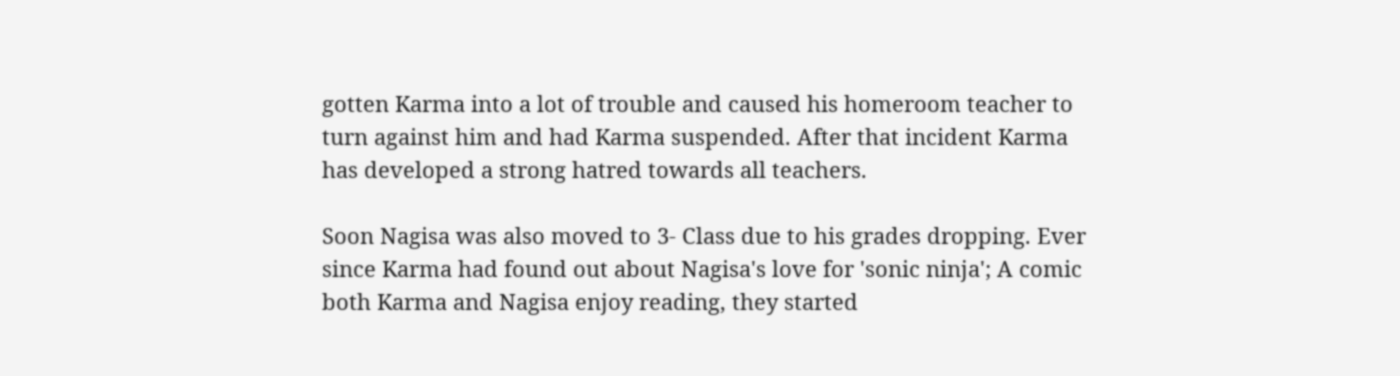gotten Karma into a lot of trouble and caused his homeroom teacher to turn against him and had Karma suspended. After that incident Karma has developed a strong hatred towards all teachers.

Soon Nagisa was also moved to 3- Class due to his grades dropping. Ever since Karma had found out about Nagisa's love for 'sonic ninja'; A comic both Karma and Nagisa enjoy reading, they started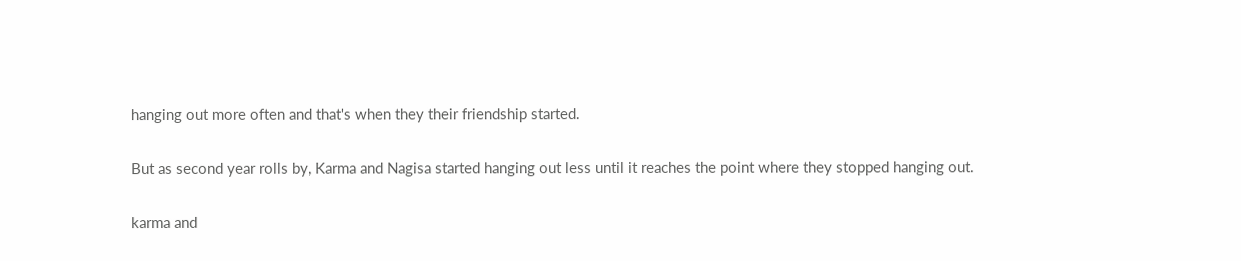hanging out more often and that's when they their friendship started.

But as second year rolls by, Karma and Nagisa started hanging out less until it reaches the point where they stopped hanging out.

karma and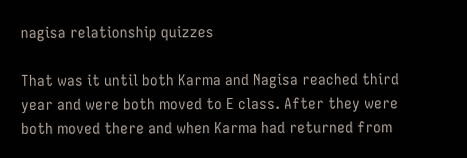nagisa relationship quizzes

That was it until both Karma and Nagisa reached third year and were both moved to E class. After they were both moved there and when Karma had returned from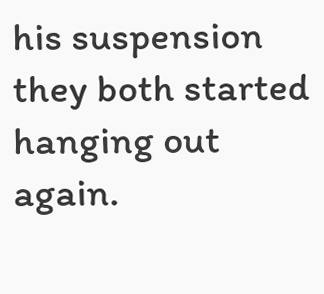his suspension they both started hanging out again.